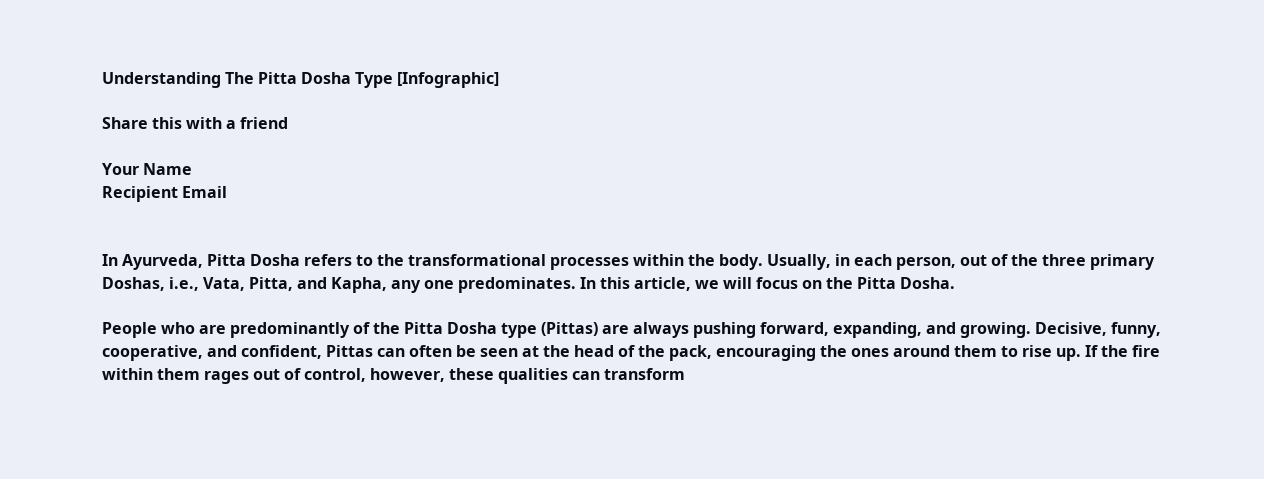Understanding The Pitta Dosha Type [Infographic]

Share this with a friend

Your Name
Recipient Email


In Ayurveda, Pitta Dosha refers to the transformational processes within the body. Usually, in each person, out of the three primary Doshas, i.e., Vata, Pitta, and Kapha, any one predominates. In this article, we will focus on the Pitta Dosha.

People who are predominantly of the Pitta Dosha type (Pittas) are always pushing forward, expanding, and growing. Decisive, funny, cooperative, and confident, Pittas can often be seen at the head of the pack, encouraging the ones around them to rise up. If the fire within them rages out of control, however, these qualities can transform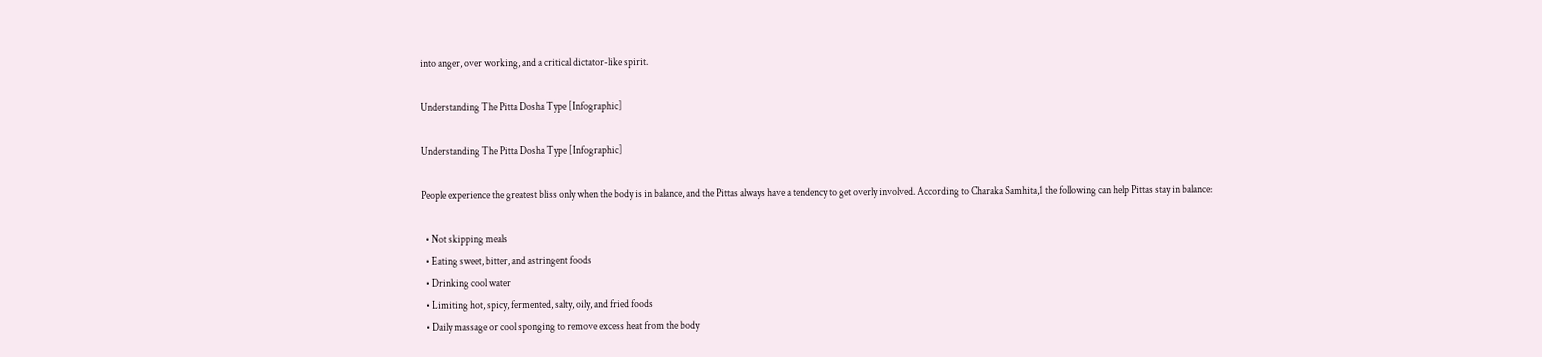into anger, over working, and a critical dictator-like spirit.

Understanding The Pitta Dosha Type [Infographic]

Understanding The Pitta Dosha Type [Infographic]

People experience the greatest bliss only when the body is in balance, and the Pittas always have a tendency to get overly involved. According to Charaka Samhita,1 the following can help Pittas stay in balance:

  • Not skipping meals
  • Eating sweet, bitter, and astringent foods
  • Drinking cool water
  • Limiting hot, spicy, fermented, salty, oily, and fried foods
  • Daily massage or cool sponging to remove excess heat from the body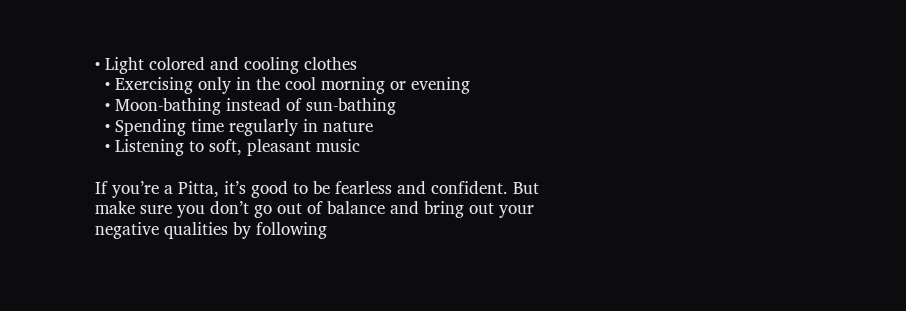• Light colored and cooling clothes
  • Exercising only in the cool morning or evening
  • Moon-bathing instead of sun-bathing
  • Spending time regularly in nature
  • Listening to soft, pleasant music

If you’re a Pitta, it’s good to be fearless and confident. But make sure you don’t go out of balance and bring out your negative qualities by following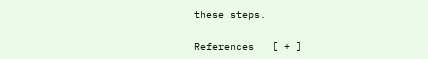these steps.

References   [ + ]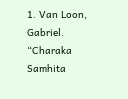1. Van Loon, Gabriel. “Charaka Samhita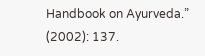Handbook on Ayurveda.” (2002): 137.